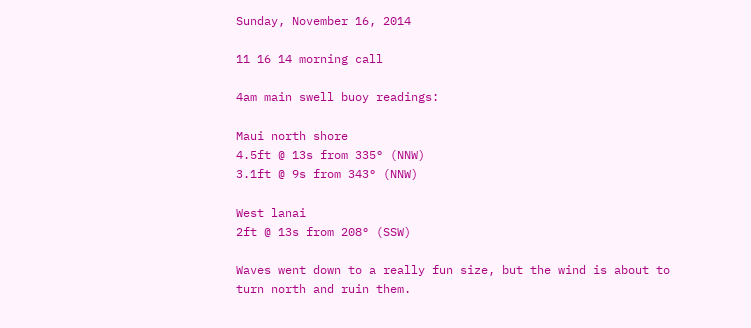Sunday, November 16, 2014

11 16 14 morning call

4am main swell buoy readings:

Maui north shore
4.5ft @ 13s from 335° (NNW)
3.1ft @ 9s from 343° (NNW)

West lanai
2ft @ 13s from 208° (SSW)

Waves went down to a really fun size, but the wind is about to turn north and ruin them.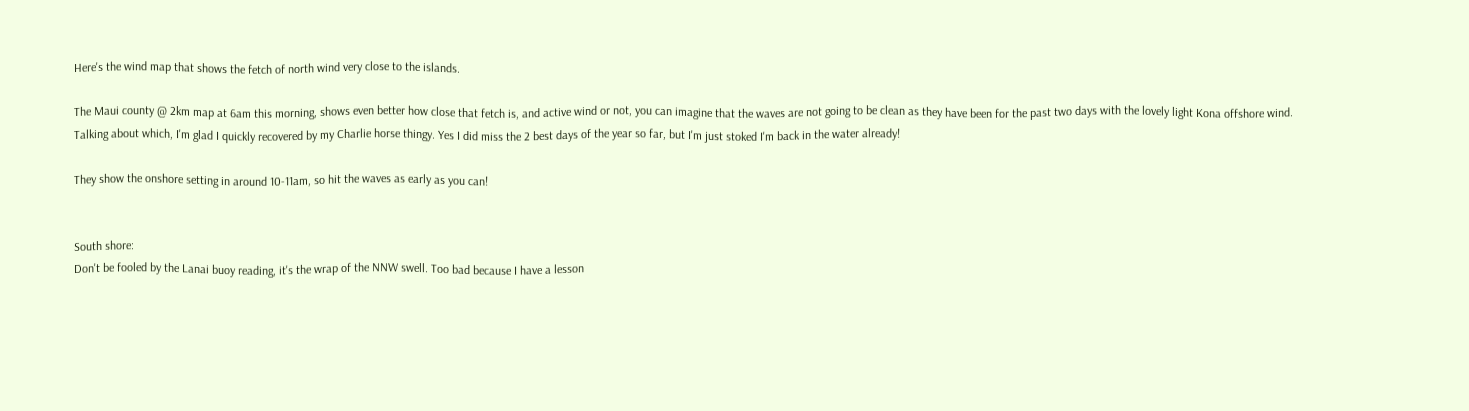Here's the wind map that shows the fetch of north wind very close to the islands.

The Maui county @ 2km map at 6am this morning, shows even better how close that fetch is, and active wind or not, you can imagine that the waves are not going to be clean as they have been for the past two days with the lovely light Kona offshore wind.
Talking about which, I'm glad I quickly recovered by my Charlie horse thingy. Yes I did miss the 2 best days of the year so far, but I'm just stoked I'm back in the water already!

They show the onshore setting in around 10-11am, so hit the waves as early as you can!


South shore:
Don't be fooled by the Lanai buoy reading, it's the wrap of the NNW swell. Too bad because I have a lesson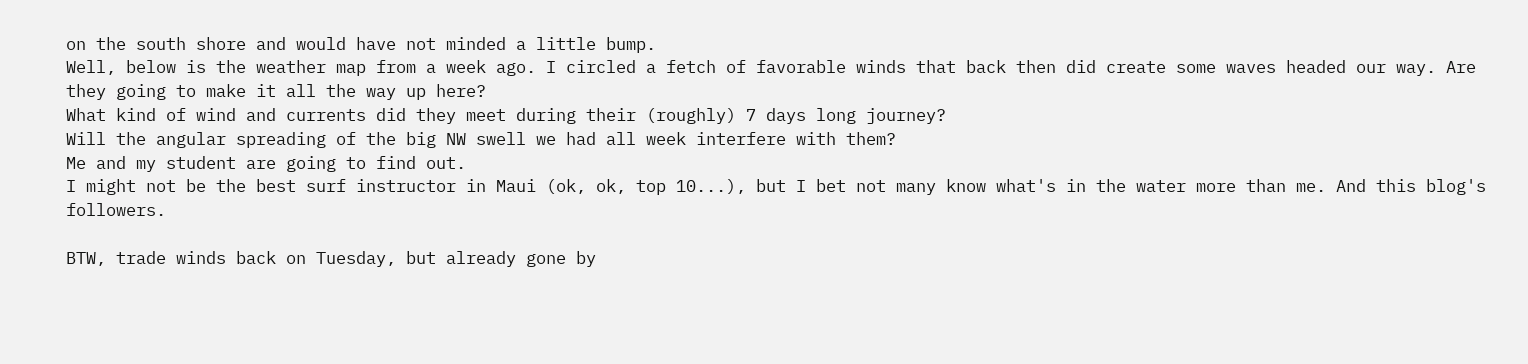on the south shore and would have not minded a little bump.
Well, below is the weather map from a week ago. I circled a fetch of favorable winds that back then did create some waves headed our way. Are they going to make it all the way up here?
What kind of wind and currents did they meet during their (roughly) 7 days long journey?
Will the angular spreading of the big NW swell we had all week interfere with them?
Me and my student are going to find out.
I might not be the best surf instructor in Maui (ok, ok, top 10...), but I bet not many know what's in the water more than me. And this blog's followers.

BTW, trade winds back on Tuesday, but already gone by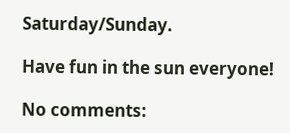Saturday/Sunday.

Have fun in the sun everyone!

No comments: